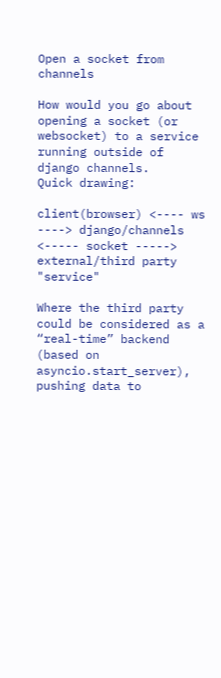Open a socket from channels

How would you go about opening a socket (or websocket) to a service running outside of django channels.
Quick drawing:

client(browser) <---- ws ----> django/channels <----- socket -----> external/third party "service"

Where the third party could be considered as a “real-time” backend (based on asyncio.start_server), pushing data to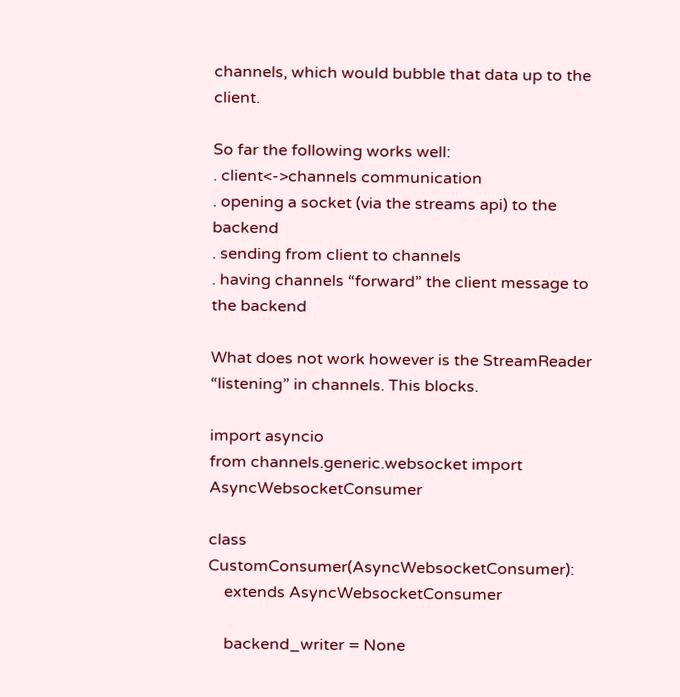channels, which would bubble that data up to the client.

So far the following works well:
. client<->channels communication
. opening a socket (via the streams api) to the backend
. sending from client to channels
. having channels “forward” the client message to the backend

What does not work however is the StreamReader “listening” in channels. This blocks.

import asyncio
from channels.generic.websocket import AsyncWebsocketConsumer

class CustomConsumer(AsyncWebsocketConsumer):
    extends AsyncWebsocketConsumer

    backend_writer = None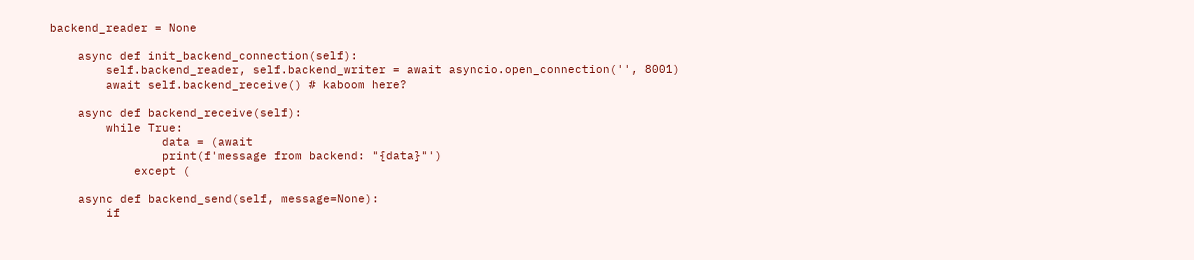backend_reader = None

    async def init_backend_connection(self):
        self.backend_reader, self.backend_writer = await asyncio.open_connection('', 8001)
        await self.backend_receive() # kaboom here?

    async def backend_receive(self):
        while True:
                data = (await
                print(f'message from backend: "{data}"')
            except (

    async def backend_send(self, message=None):
        if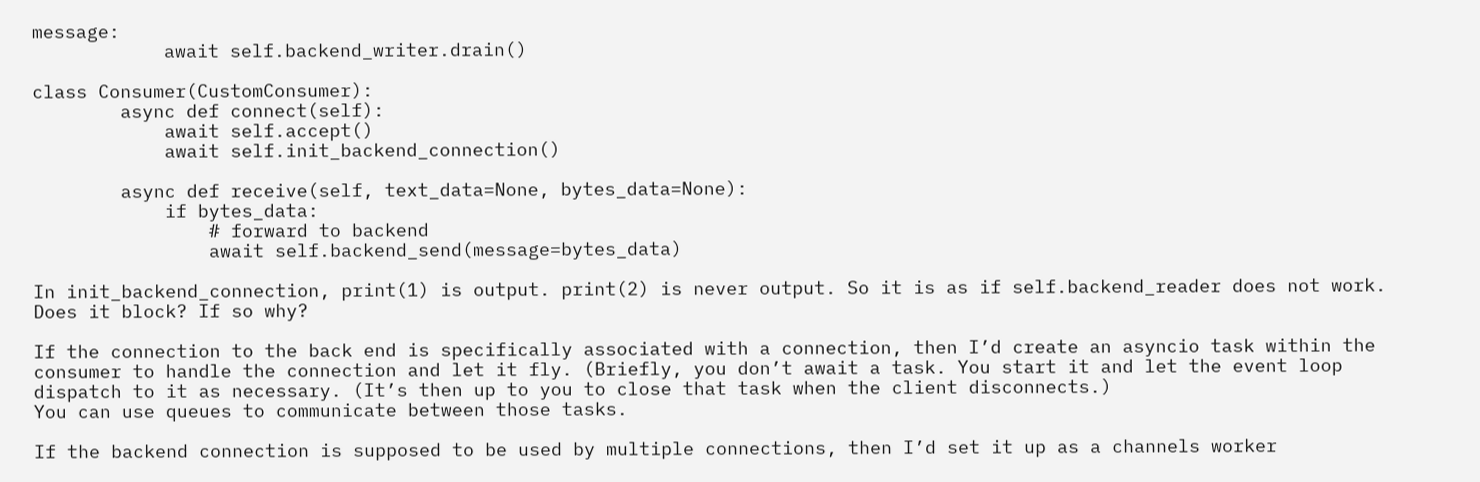message:
            await self.backend_writer.drain()

class Consumer(CustomConsumer):
        async def connect(self):
            await self.accept()
            await self.init_backend_connection()

        async def receive(self, text_data=None, bytes_data=None):
            if bytes_data:
                # forward to backend
                await self.backend_send(message=bytes_data)

In init_backend_connection, print(1) is output. print(2) is never output. So it is as if self.backend_reader does not work. Does it block? If so why?

If the connection to the back end is specifically associated with a connection, then I’d create an asyncio task within the consumer to handle the connection and let it fly. (Briefly, you don’t await a task. You start it and let the event loop dispatch to it as necessary. (It’s then up to you to close that task when the client disconnects.)
You can use queues to communicate between those tasks.

If the backend connection is supposed to be used by multiple connections, then I’d set it up as a channels worker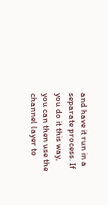and have it run in a separate process. If you do it this way, you can then use the channel layer to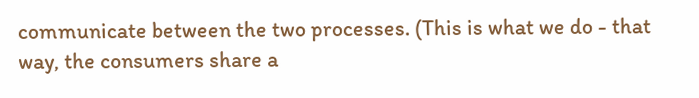communicate between the two processes. (This is what we do - that way, the consumers share a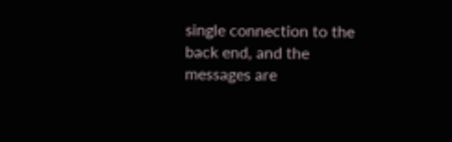single connection to the back end, and the messages are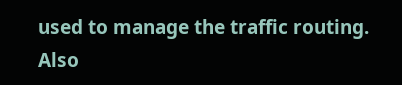used to manage the traffic routing. Also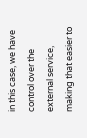in this case, we have control over the external service, making that easier to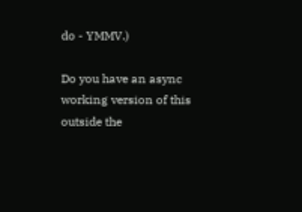do - YMMV.)

Do you have an async working version of this outside the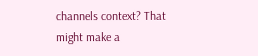channels context? That might make a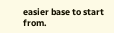easier base to start from.